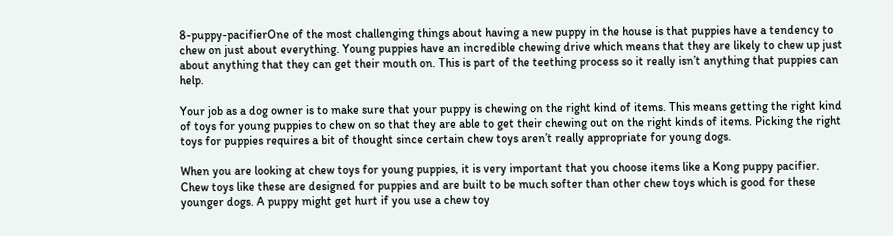8-puppy-pacifierOne of the most challenging things about having a new puppy in the house is that puppies have a tendency to chew on just about everything. Young puppies have an incredible chewing drive which means that they are likely to chew up just about anything that they can get their mouth on. This is part of the teething process so it really isn’t anything that puppies can help.

Your job as a dog owner is to make sure that your puppy is chewing on the right kind of items. This means getting the right kind of toys for young puppies to chew on so that they are able to get their chewing out on the right kinds of items. Picking the right toys for puppies requires a bit of thought since certain chew toys aren’t really appropriate for young dogs.

When you are looking at chew toys for young puppies, it is very important that you choose items like a Kong puppy pacifier. Chew toys like these are designed for puppies and are built to be much softer than other chew toys which is good for these younger dogs. A puppy might get hurt if you use a chew toy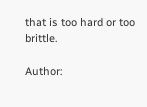that is too hard or too brittle.

Author: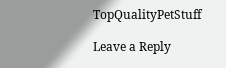TopQualityPetStuff

Leave a Reply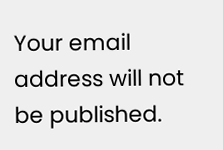Your email address will not be published.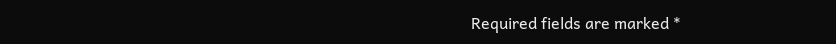Required fields are marked *